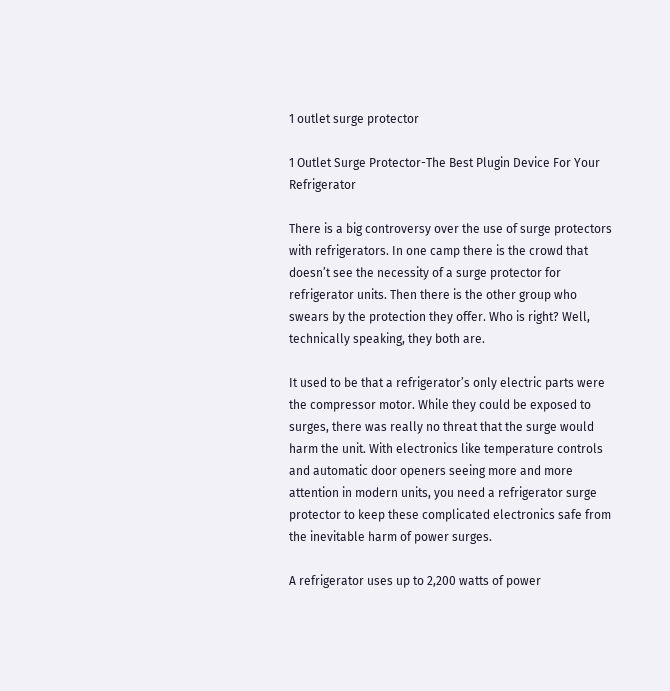1 outlet surge protector

1 Outlet Surge Protector-The Best Plugin Device For Your Refrigerator

There is a big controversy over the use of surge protectors with refrigerators. In one camp there is the crowd that doesn’t see the necessity of a surge protector for refrigerator units. Then there is the other group who swears by the protection they offer. Who is right? Well, technically speaking, they both are.

It used to be that a refrigerator’s only electric parts were the compressor motor. While they could be exposed to surges, there was really no threat that the surge would harm the unit. With electronics like temperature controls and automatic door openers seeing more and more attention in modern units, you need a refrigerator surge protector to keep these complicated electronics safe from the inevitable harm of power surges.

A refrigerator uses up to 2,200 watts of power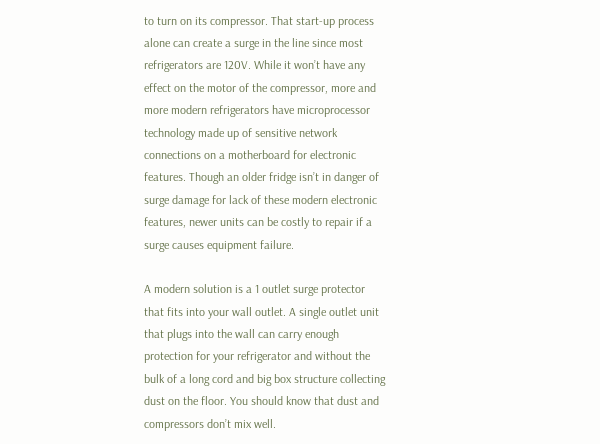to turn on its compressor. That start-up process alone can create a surge in the line since most refrigerators are 120V. While it won’t have any effect on the motor of the compressor, more and more modern refrigerators have microprocessor technology made up of sensitive network connections on a motherboard for electronic features. Though an older fridge isn’t in danger of surge damage for lack of these modern electronic features, newer units can be costly to repair if a surge causes equipment failure.

A modern solution is a 1 outlet surge protector that fits into your wall outlet. A single outlet unit that plugs into the wall can carry enough protection for your refrigerator and without the bulk of a long cord and big box structure collecting dust on the floor. You should know that dust and compressors don’t mix well.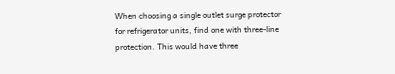When choosing a single outlet surge protector for refrigerator units, find one with three-line protection. This would have three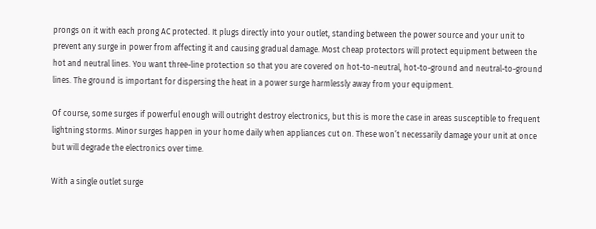prongs on it with each prong AC protected. It plugs directly into your outlet, standing between the power source and your unit to prevent any surge in power from affecting it and causing gradual damage. Most cheap protectors will protect equipment between the hot and neutral lines. You want three-line protection so that you are covered on hot-to-neutral, hot-to-ground and neutral-to-ground lines. The ground is important for dispersing the heat in a power surge harmlessly away from your equipment.

Of course, some surges if powerful enough will outright destroy electronics, but this is more the case in areas susceptible to frequent lightning storms. Minor surges happen in your home daily when appliances cut on. These won’t necessarily damage your unit at once but will degrade the electronics over time.

With a single outlet surge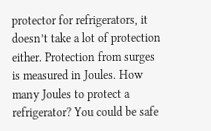protector for refrigerators, it doesn’t take a lot of protection either. Protection from surges is measured in Joules. How many Joules to protect a refrigerator? You could be safe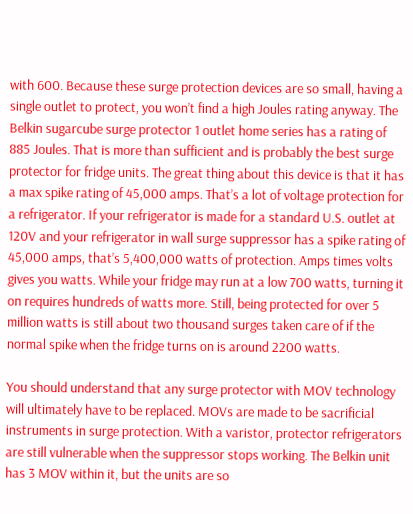with 600. Because these surge protection devices are so small, having a single outlet to protect, you won’t find a high Joules rating anyway. The Belkin sugarcube surge protector 1 outlet home series has a rating of 885 Joules. That is more than sufficient and is probably the best surge protector for fridge units. The great thing about this device is that it has a max spike rating of 45,000 amps. That’s a lot of voltage protection for a refrigerator. If your refrigerator is made for a standard U.S. outlet at 120V and your refrigerator in wall surge suppressor has a spike rating of 45,000 amps, that’s 5,400,000 watts of protection. Amps times volts gives you watts. While your fridge may run at a low 700 watts, turning it on requires hundreds of watts more. Still, being protected for over 5 million watts is still about two thousand surges taken care of if the normal spike when the fridge turns on is around 2200 watts.

You should understand that any surge protector with MOV technology will ultimately have to be replaced. MOVs are made to be sacrificial instruments in surge protection. With a varistor, protector refrigerators are still vulnerable when the suppressor stops working. The Belkin unit has 3 MOV within it, but the units are so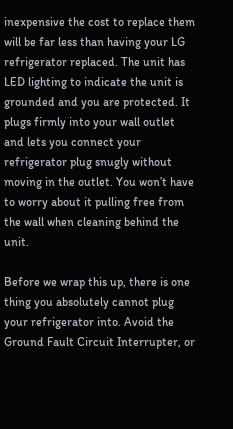inexpensive the cost to replace them will be far less than having your LG refrigerator replaced. The unit has LED lighting to indicate the unit is grounded and you are protected. It plugs firmly into your wall outlet and lets you connect your refrigerator plug snugly without moving in the outlet. You won’t have to worry about it pulling free from the wall when cleaning behind the unit.

Before we wrap this up, there is one thing you absolutely cannot plug your refrigerator into. Avoid the Ground Fault Circuit Interrupter, or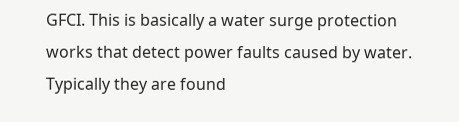GFCI. This is basically a water surge protection works that detect power faults caused by water. Typically they are found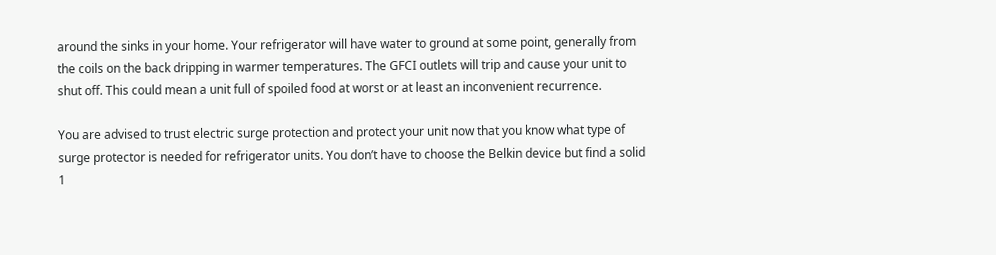around the sinks in your home. Your refrigerator will have water to ground at some point, generally from the coils on the back dripping in warmer temperatures. The GFCI outlets will trip and cause your unit to shut off. This could mean a unit full of spoiled food at worst or at least an inconvenient recurrence.

You are advised to trust electric surge protection and protect your unit now that you know what type of surge protector is needed for refrigerator units. You don’t have to choose the Belkin device but find a solid 1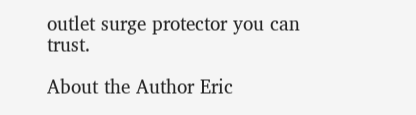outlet surge protector you can trust.

About the Author Eric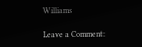Williams

Leave a Comment: